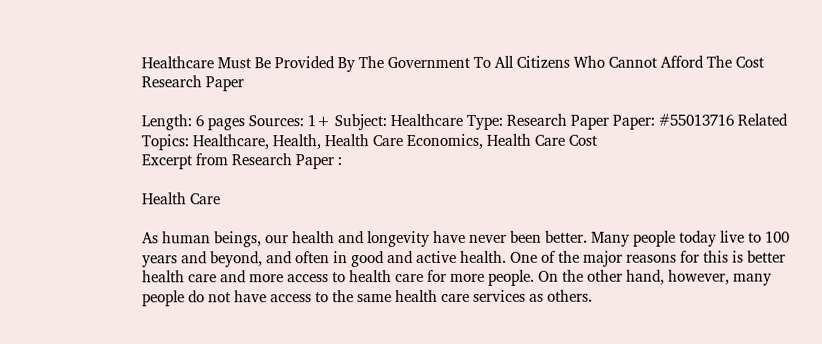Healthcare Must Be Provided By The Government To All Citizens Who Cannot Afford The Cost Research Paper

Length: 6 pages Sources: 1+ Subject: Healthcare Type: Research Paper Paper: #55013716 Related Topics: Healthcare, Health, Health Care Economics, Health Care Cost
Excerpt from Research Paper :

Health Care

As human beings, our health and longevity have never been better. Many people today live to 100 years and beyond, and often in good and active health. One of the major reasons for this is better health care and more access to health care for more people. On the other hand, however, many people do not have access to the same health care services as others.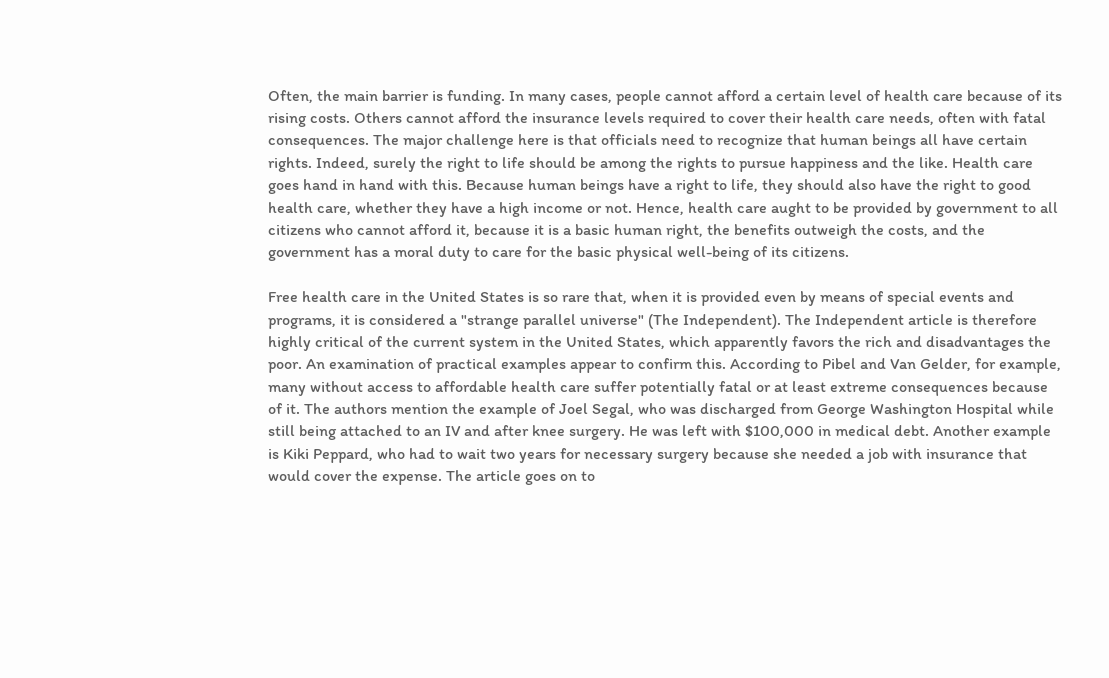Often, the main barrier is funding. In many cases, people cannot afford a certain level of health care because of its rising costs. Others cannot afford the insurance levels required to cover their health care needs, often with fatal consequences. The major challenge here is that officials need to recognize that human beings all have certain rights. Indeed, surely the right to life should be among the rights to pursue happiness and the like. Health care goes hand in hand with this. Because human beings have a right to life, they should also have the right to good health care, whether they have a high income or not. Hence, health care aught to be provided by government to all citizens who cannot afford it, because it is a basic human right, the benefits outweigh the costs, and the government has a moral duty to care for the basic physical well-being of its citizens.

Free health care in the United States is so rare that, when it is provided even by means of special events and programs, it is considered a "strange parallel universe" (The Independent). The Independent article is therefore highly critical of the current system in the United States, which apparently favors the rich and disadvantages the poor. An examination of practical examples appear to confirm this. According to Pibel and Van Gelder, for example, many without access to affordable health care suffer potentially fatal or at least extreme consequences because of it. The authors mention the example of Joel Segal, who was discharged from George Washington Hospital while still being attached to an IV and after knee surgery. He was left with $100,000 in medical debt. Another example is Kiki Peppard, who had to wait two years for necessary surgery because she needed a job with insurance that would cover the expense. The article goes on to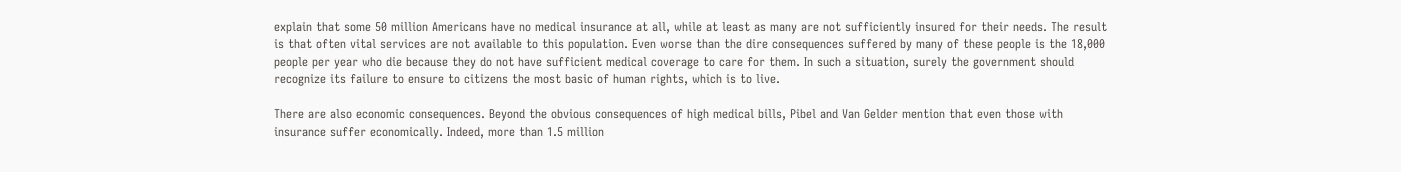explain that some 50 million Americans have no medical insurance at all, while at least as many are not sufficiently insured for their needs. The result is that often vital services are not available to this population. Even worse than the dire consequences suffered by many of these people is the 18,000 people per year who die because they do not have sufficient medical coverage to care for them. In such a situation, surely the government should recognize its failure to ensure to citizens the most basic of human rights, which is to live.

There are also economic consequences. Beyond the obvious consequences of high medical bills, Pibel and Van Gelder mention that even those with insurance suffer economically. Indeed, more than 1.5 million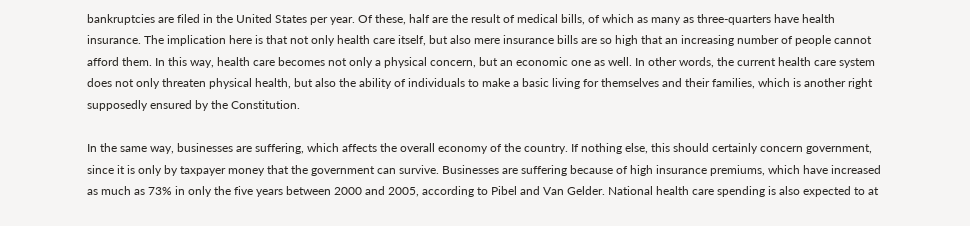bankruptcies are filed in the United States per year. Of these, half are the result of medical bills, of which as many as three-quarters have health insurance. The implication here is that not only health care itself, but also mere insurance bills are so high that an increasing number of people cannot afford them. In this way, health care becomes not only a physical concern, but an economic one as well. In other words, the current health care system does not only threaten physical health, but also the ability of individuals to make a basic living for themselves and their families, which is another right supposedly ensured by the Constitution.

In the same way, businesses are suffering, which affects the overall economy of the country. If nothing else, this should certainly concern government, since it is only by taxpayer money that the government can survive. Businesses are suffering because of high insurance premiums, which have increased as much as 73% in only the five years between 2000 and 2005, according to Pibel and Van Gelder. National health care spending is also expected to at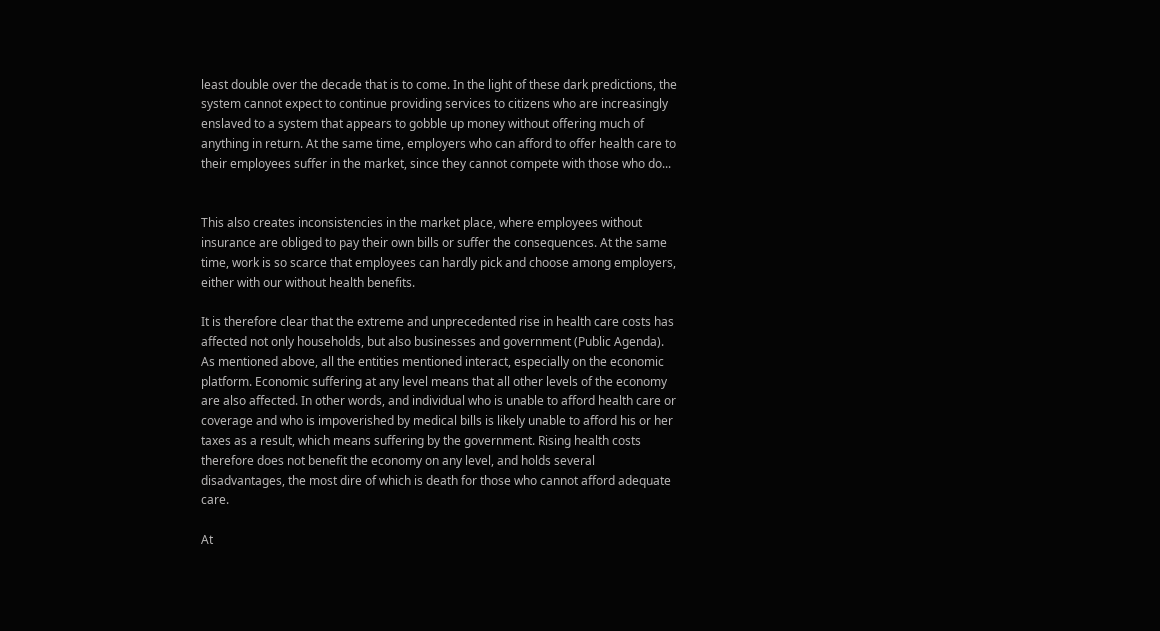least double over the decade that is to come. In the light of these dark predictions, the system cannot expect to continue providing services to citizens who are increasingly enslaved to a system that appears to gobble up money without offering much of anything in return. At the same time, employers who can afford to offer health care to their employees suffer in the market, since they cannot compete with those who do...


This also creates inconsistencies in the market place, where employees without insurance are obliged to pay their own bills or suffer the consequences. At the same time, work is so scarce that employees can hardly pick and choose among employers, either with our without health benefits.

It is therefore clear that the extreme and unprecedented rise in health care costs has affected not only households, but also businesses and government (Public Agenda). As mentioned above, all the entities mentioned interact, especially on the economic platform. Economic suffering at any level means that all other levels of the economy are also affected. In other words, and individual who is unable to afford health care or coverage and who is impoverished by medical bills is likely unable to afford his or her taxes as a result, which means suffering by the government. Rising health costs therefore does not benefit the economy on any level, and holds several disadvantages, the most dire of which is death for those who cannot afford adequate care.

At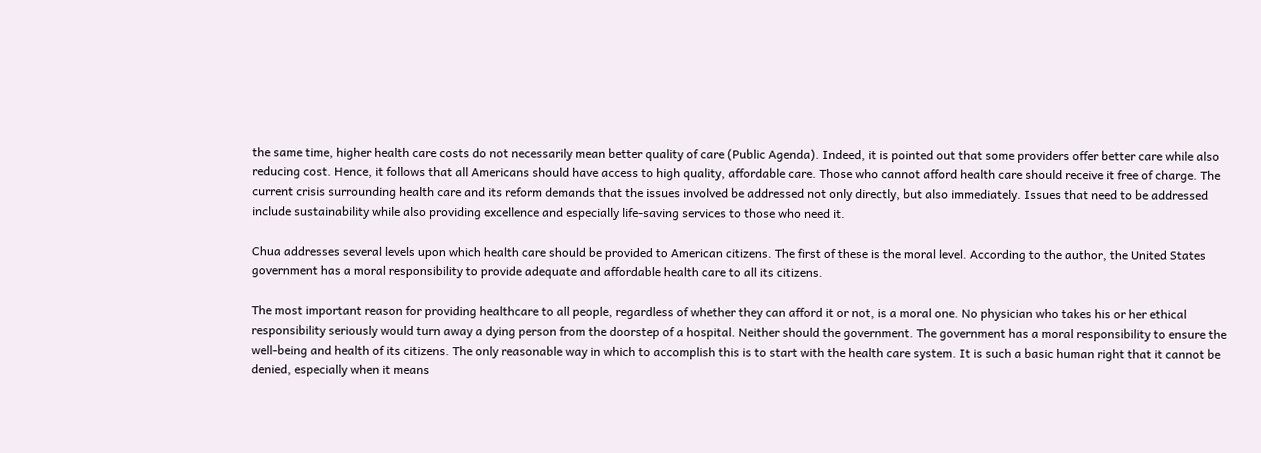the same time, higher health care costs do not necessarily mean better quality of care (Public Agenda). Indeed, it is pointed out that some providers offer better care while also reducing cost. Hence, it follows that all Americans should have access to high quality, affordable care. Those who cannot afford health care should receive it free of charge. The current crisis surrounding health care and its reform demands that the issues involved be addressed not only directly, but also immediately. Issues that need to be addressed include sustainability while also providing excellence and especially life-saving services to those who need it.

Chua addresses several levels upon which health care should be provided to American citizens. The first of these is the moral level. According to the author, the United States government has a moral responsibility to provide adequate and affordable health care to all its citizens.

The most important reason for providing healthcare to all people, regardless of whether they can afford it or not, is a moral one. No physician who takes his or her ethical responsibility seriously would turn away a dying person from the doorstep of a hospital. Neither should the government. The government has a moral responsibility to ensure the well-being and health of its citizens. The only reasonable way in which to accomplish this is to start with the health care system. It is such a basic human right that it cannot be denied, especially when it means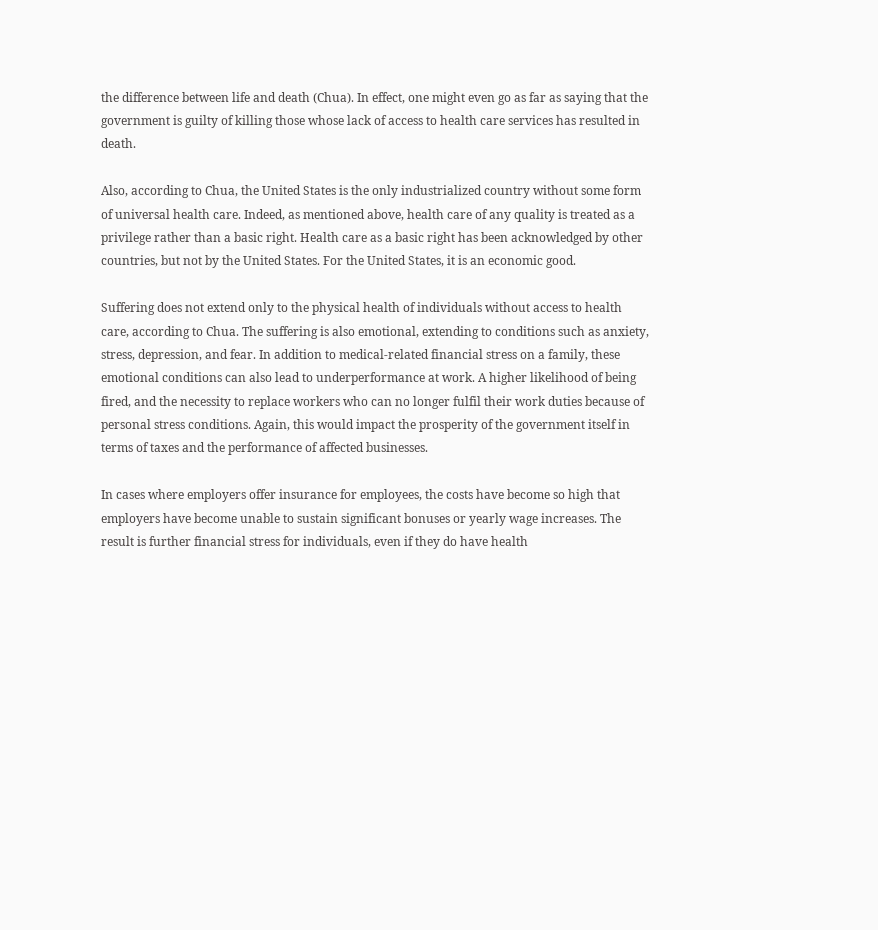the difference between life and death (Chua). In effect, one might even go as far as saying that the government is guilty of killing those whose lack of access to health care services has resulted in death.

Also, according to Chua, the United States is the only industrialized country without some form of universal health care. Indeed, as mentioned above, health care of any quality is treated as a privilege rather than a basic right. Health care as a basic right has been acknowledged by other countries, but not by the United States. For the United States, it is an economic good.

Suffering does not extend only to the physical health of individuals without access to health care, according to Chua. The suffering is also emotional, extending to conditions such as anxiety, stress, depression, and fear. In addition to medical-related financial stress on a family, these emotional conditions can also lead to underperformance at work. A higher likelihood of being fired, and the necessity to replace workers who can no longer fulfil their work duties because of personal stress conditions. Again, this would impact the prosperity of the government itself in terms of taxes and the performance of affected businesses.

In cases where employers offer insurance for employees, the costs have become so high that employers have become unable to sustain significant bonuses or yearly wage increases. The result is further financial stress for individuals, even if they do have health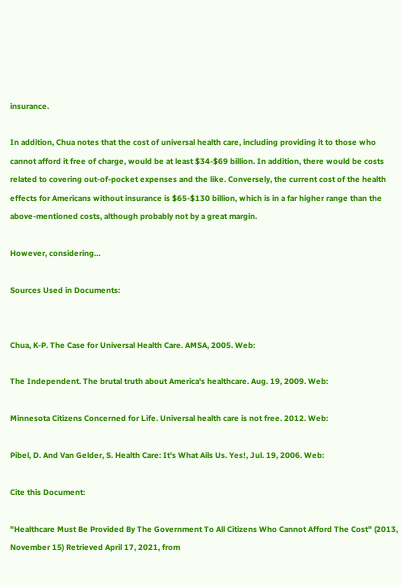insurance.

In addition, Chua notes that the cost of universal health care, including providing it to those who cannot afford it free of charge, would be at least $34-$69 billion. In addition, there would be costs related to covering out-of-pocket expenses and the like. Conversely, the current cost of the health effects for Americans without insurance is $65-$130 billion, which is in a far higher range than the above-mentioned costs, although probably not by a great margin.

However, considering…

Sources Used in Documents:


Chua, K-P. The Case for Universal Health Care. AMSA, 2005. Web:

The Independent. The brutal truth about America's healthcare. Aug. 19, 2009. Web:

Minnesota Citizens Concerned for Life. Universal health care is not free. 2012. Web:

Pibel, D. And Van Gelder, S. Health Care: It's What Ails Us. Yes!, Jul. 19, 2006. Web:

Cite this Document:

"Healthcare Must Be Provided By The Government To All Citizens Who Cannot Afford The Cost" (2013, November 15) Retrieved April 17, 2021, from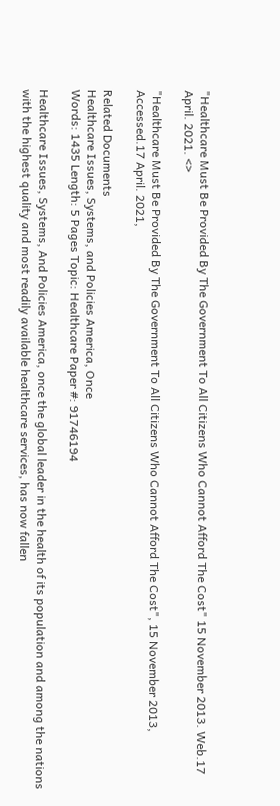"Healthcare Must Be Provided By The Government To All Citizens Who Cannot Afford The Cost" 15 November 2013. Web.17 April. 2021. <>

"Healthcare Must Be Provided By The Government To All Citizens Who Cannot Afford The Cost", 15 November 2013, Accessed.17 April. 2021,

Related Documents
Healthcare Issues, Systems, and Policies America, Once
Words: 1435 Length: 5 Pages Topic: Healthcare Paper #: 91746194

Healthcare Issues, Systems, And Policies America, once the global leader in the health of its population and among the nations with the highest quality and most readily available healthcare services, has now fallen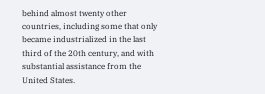behind almost twenty other countries, including some that only became industrialized in the last third of the 20th century, and with substantial assistance from the United States.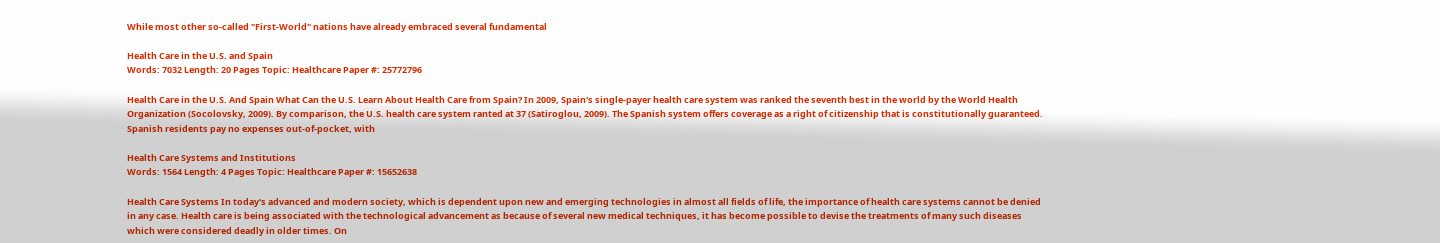While most other so-called "First-World" nations have already embraced several fundamental

Health Care in the U.S. and Spain
Words: 7032 Length: 20 Pages Topic: Healthcare Paper #: 25772796

Health Care in the U.S. And Spain What Can the U.S. Learn About Health Care from Spain? In 2009, Spain's single-payer health care system was ranked the seventh best in the world by the World Health Organization (Socolovsky, 2009). By comparison, the U.S. health care system ranted at 37 (Satiroglou, 2009). The Spanish system offers coverage as a right of citizenship that is constitutionally guaranteed. Spanish residents pay no expenses out-of-pocket, with

Health Care Systems and Institutions
Words: 1564 Length: 4 Pages Topic: Healthcare Paper #: 15652638

Health Care Systems In today's advanced and modern society, which is dependent upon new and emerging technologies in almost all fields of life, the importance of health care systems cannot be denied in any case. Health care is being associated with the technological advancement as because of several new medical techniques, it has become possible to devise the treatments of many such diseases which were considered deadly in older times. On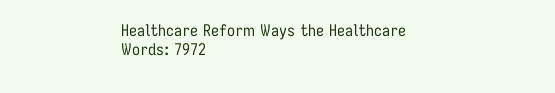Healthcare Reform Ways the Healthcare
Words: 7972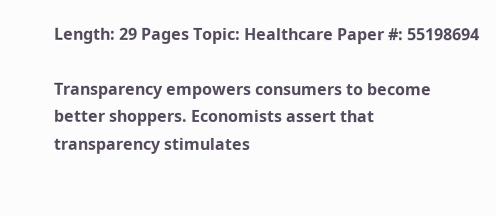Length: 29 Pages Topic: Healthcare Paper #: 55198694

Transparency empowers consumers to become better shoppers. Economists assert that transparency stimulates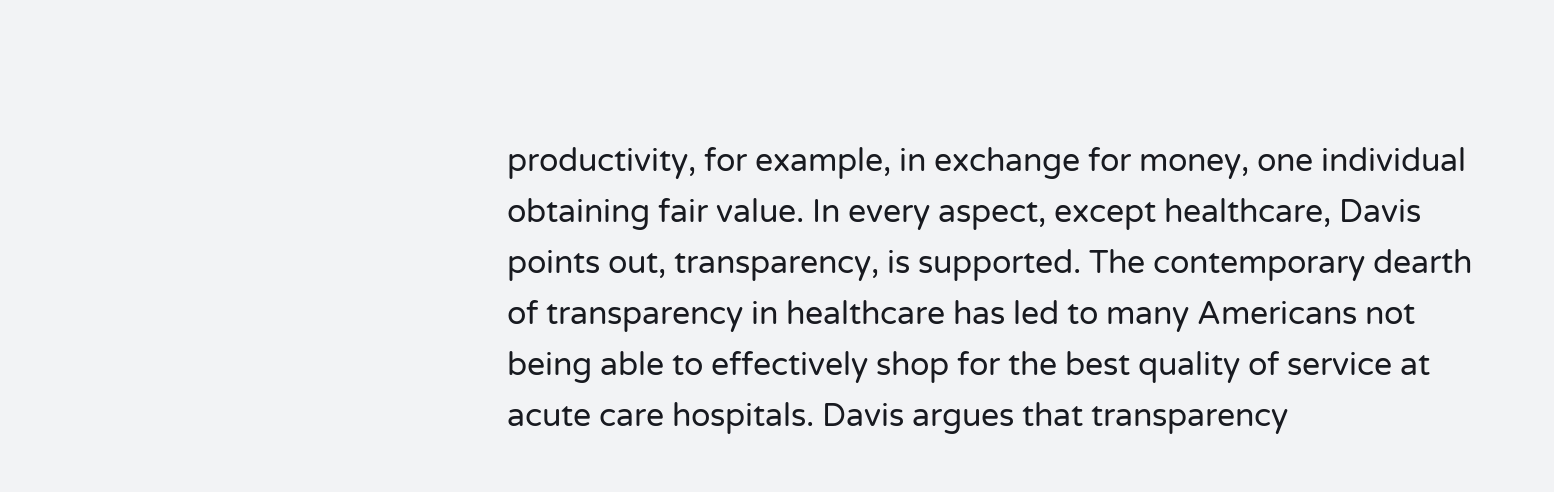productivity, for example, in exchange for money, one individual obtaining fair value. In every aspect, except healthcare, Davis points out, transparency, is supported. The contemporary dearth of transparency in healthcare has led to many Americans not being able to effectively shop for the best quality of service at acute care hospitals. Davis argues that transparency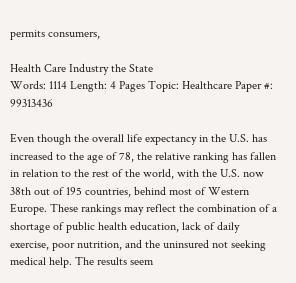permits consumers,

Health Care Industry the State
Words: 1114 Length: 4 Pages Topic: Healthcare Paper #: 99313436

Even though the overall life expectancy in the U.S. has increased to the age of 78, the relative ranking has fallen in relation to the rest of the world, with the U.S. now 38th out of 195 countries, behind most of Western Europe. These rankings may reflect the combination of a shortage of public health education, lack of daily exercise, poor nutrition, and the uninsured not seeking medical help. The results seem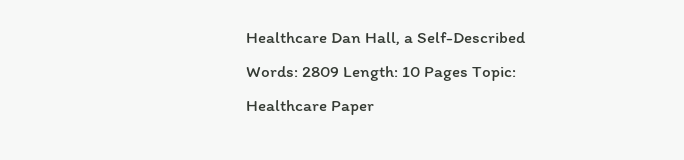Healthcare Dan Hall, a Self-Described
Words: 2809 Length: 10 Pages Topic: Healthcare Paper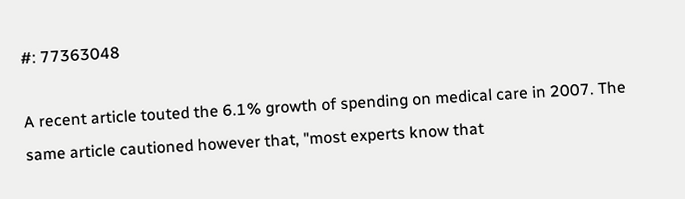#: 77363048

A recent article touted the 6.1% growth of spending on medical care in 2007. The same article cautioned however that, "most experts know that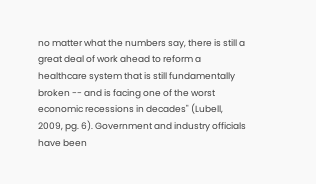no matter what the numbers say, there is still a great deal of work ahead to reform a healthcare system that is still fundamentally broken -- and is facing one of the worst economic recessions in decades" (Lubell, 2009, pg. 6). Government and industry officials have been